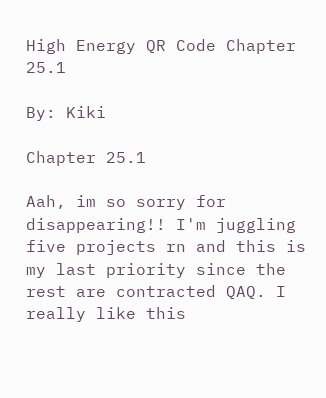High Energy QR Code Chapter 25.1

By: Kiki

Chapter 25.1

Aah, im so sorry for disappearing!! I'm juggling five projects rn and this is my last priority since the rest are contracted QAQ. I really like this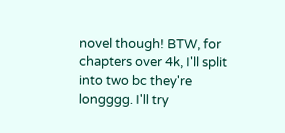novel though! BTW, for chapters over 4k, I'll split into two bc they're longggg. I'll try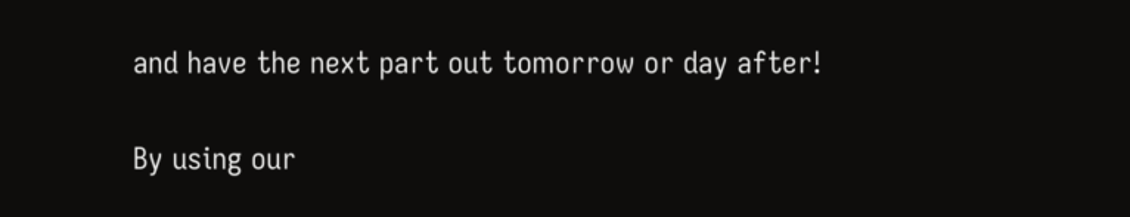and have the next part out tomorrow or day after!

By using our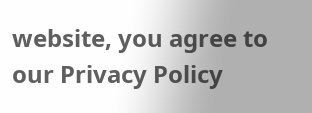website, you agree to our Privacy Policy